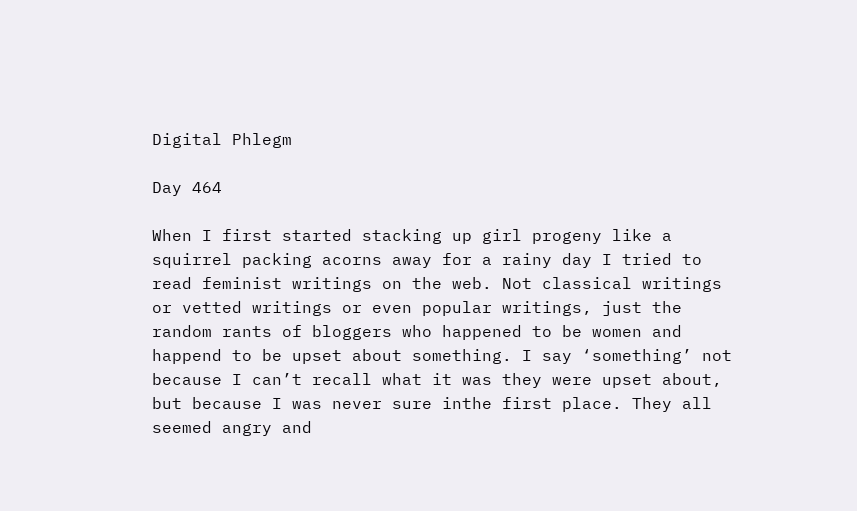Digital Phlegm

Day 464

When I first started stacking up girl progeny like a squirrel packing acorns away for a rainy day I tried to read feminist writings on the web. Not classical writings or vetted writings or even popular writings, just the random rants of bloggers who happened to be women and happend to be upset about something. I say ‘something’ not because I can’t recall what it was they were upset about, but because I was never sure inthe first place. They all seemed angry and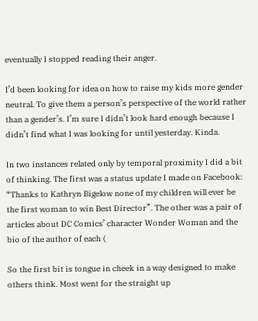eventually I stopped reading their anger.

I’d been looking for idea on how to raise my kids more gender neutral. To give them a person’s perspective of the world rather than a gender’s. I’m sure I didn’t look hard enough because I didn’t find what I was looking for until yesterday. Kinda.

In two instances related only by temporal proximity I did a bit of thinking. The first was a status update I made on Facebook: “Thanks to Kathryn Bigelow none of my children will ever be the first woman to win Best Director”. The other was a pair of articles about DC Comics’ character Wonder Woman and the bio of the author of each (

So the first bit is tongue in cheek in a way designed to make others think. Most went for the straight up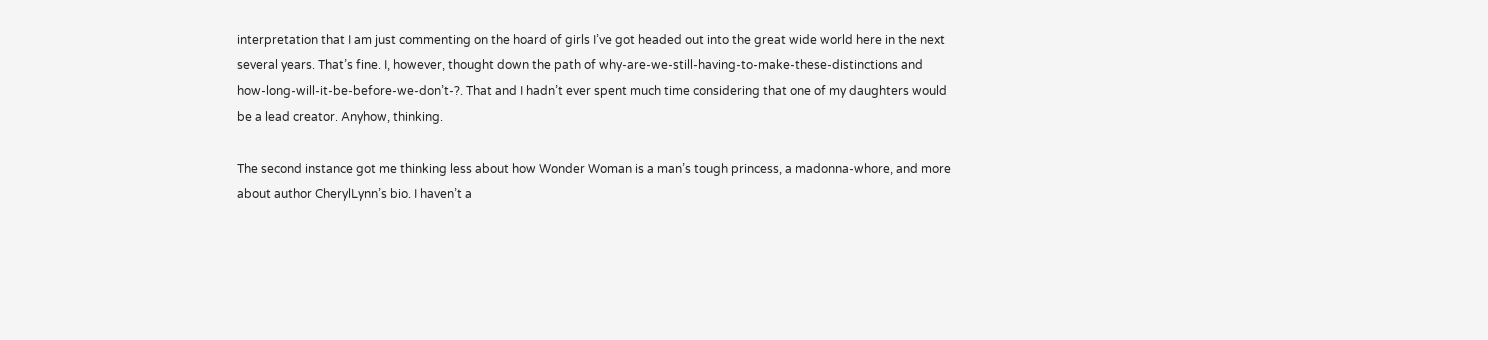interpretation that I am just commenting on the hoard of girls I’ve got headed out into the great wide world here in the next several years. That’s fine. I, however, thought down the path of why-are-we-still-having-to-make-these-distinctions and how-long-will-it-be-before-we-don’t-?. That and I hadn’t ever spent much time considering that one of my daughters would be a lead creator. Anyhow, thinking.

The second instance got me thinking less about how Wonder Woman is a man’s tough princess, a madonna-whore, and more about author CherylLynn’s bio. I haven’t a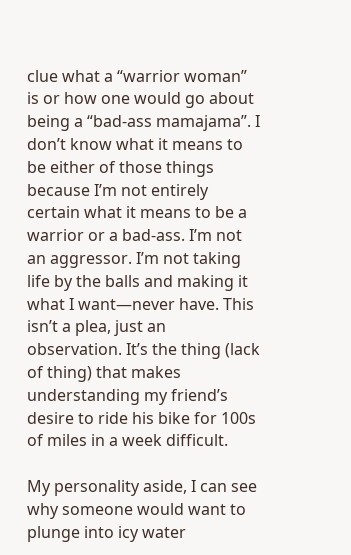clue what a “warrior woman” is or how one would go about being a “bad-ass mamajama”. I don’t know what it means to be either of those things because I’m not entirely certain what it means to be a warrior or a bad-ass. I’m not an aggressor. I’m not taking life by the balls and making it what I want—never have. This isn’t a plea, just an observation. It’s the thing (lack of thing) that makes understanding my friend’s desire to ride his bike for 100s of miles in a week difficult.

My personality aside, I can see why someone would want to plunge into icy water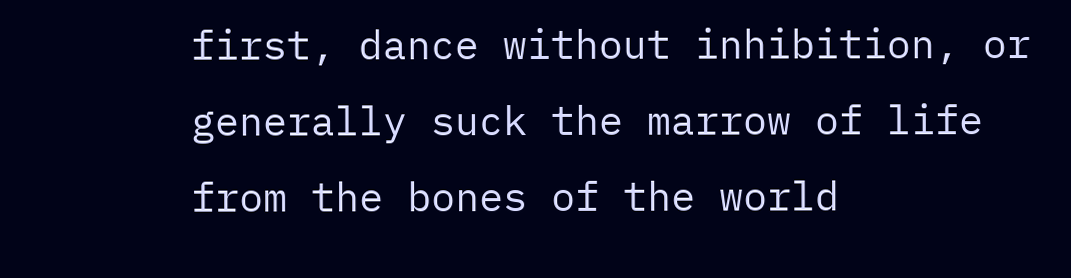first, dance without inhibition, or generally suck the marrow of life from the bones of the world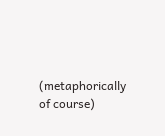(metaphorically of course)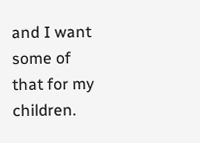and I want some of that for my children.